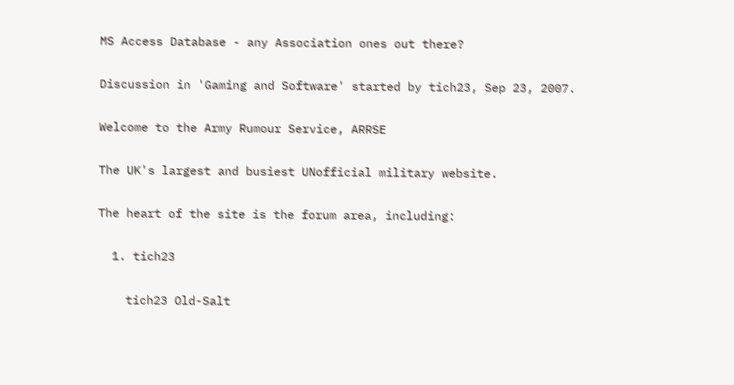MS Access Database - any Association ones out there?

Discussion in 'Gaming and Software' started by tich23, Sep 23, 2007.

Welcome to the Army Rumour Service, ARRSE

The UK's largest and busiest UNofficial military website.

The heart of the site is the forum area, including:

  1. tich23

    tich23 Old-Salt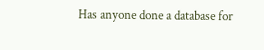Has anyone done a database for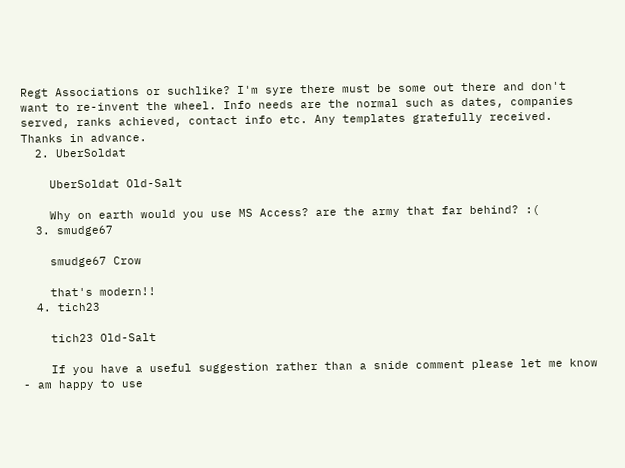Regt Associations or suchlike? I'm syre there must be some out there and don't want to re-invent the wheel. Info needs are the normal such as dates, companies served, ranks achieved, contact info etc. Any templates gratefully received. Thanks in advance.
  2. UberSoldat

    UberSoldat Old-Salt

    Why on earth would you use MS Access? are the army that far behind? :(
  3. smudge67

    smudge67 Crow

    that's modern!!
  4. tich23

    tich23 Old-Salt

    If you have a useful suggestion rather than a snide comment please let me know - am happy to use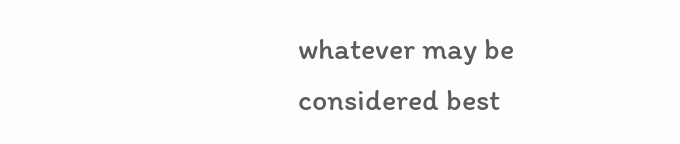whatever may be considered best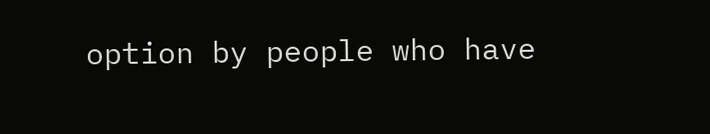option by people who have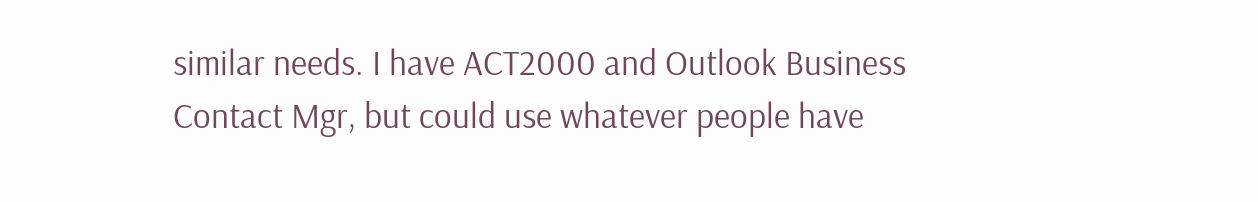similar needs. I have ACT2000 and Outlook Business Contact Mgr, but could use whatever people have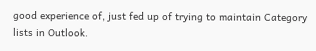good experience of, just fed up of trying to maintain Category lists in Outlook.